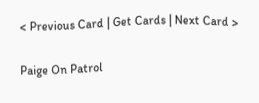< Previous Card | Get Cards | Next Card >

Paige On Patrol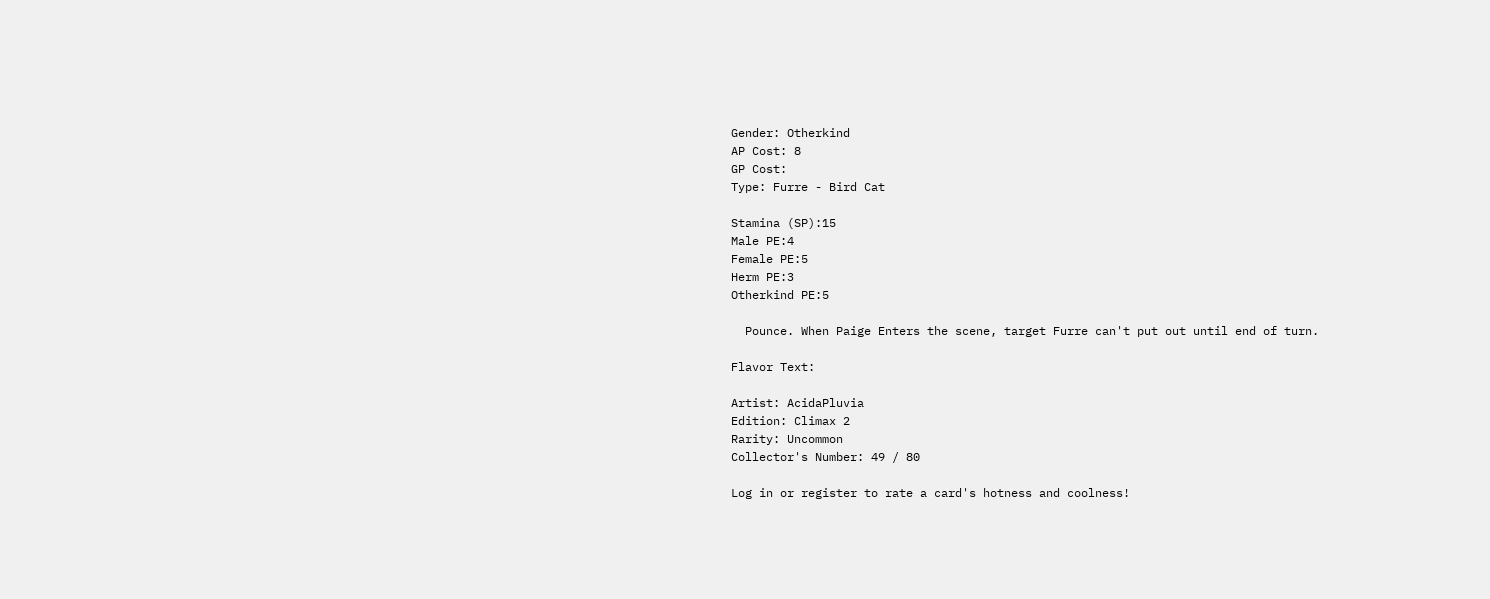Gender: Otherkind
AP Cost: 8
GP Cost:
Type: Furre - Bird Cat

Stamina (SP):15
Male PE:4
Female PE:5
Herm PE:3
Otherkind PE:5

  Pounce. When Paige Enters the scene, target Furre can't put out until end of turn.

Flavor Text:

Artist: AcidaPluvia
Edition: Climax 2
Rarity: Uncommon
Collector's Number: 49 / 80

Log in or register to rate a card's hotness and coolness!